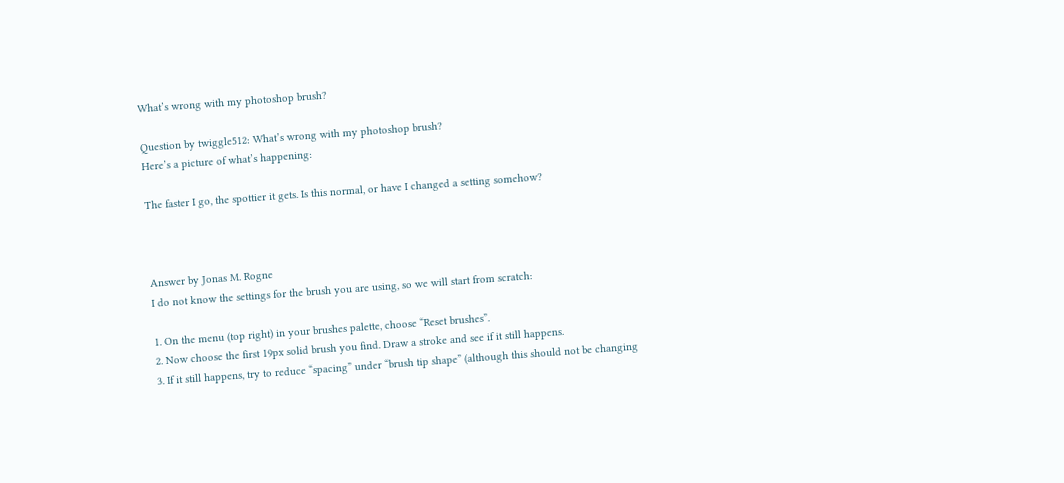What’s wrong with my photoshop brush?

Question by twiggle512: What’s wrong with my photoshop brush?
Here’s a picture of what’s happening:

The faster I go, the spottier it gets. Is this normal, or have I changed a setting somehow?



Answer by Jonas M. Rogne
I do not know the settings for the brush you are using, so we will start from scratch:

1. On the menu (top right) in your brushes palette, choose “Reset brushes”.
2. Now choose the first 19px solid brush you find. Draw a stroke and see if it still happens.
3. If it still happens, try to reduce “spacing” under “brush tip shape” (although this should not be changing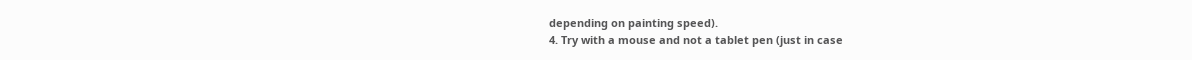depending on painting speed).
4. Try with a mouse and not a tablet pen (just in case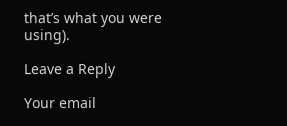that’s what you were using).

Leave a Reply

Your email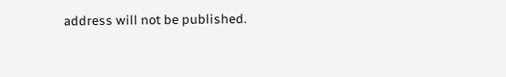address will not be published.